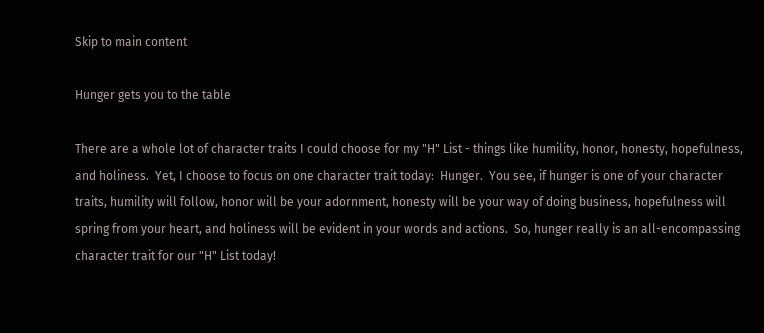Skip to main content

Hunger gets you to the table

There are a whole lot of character traits I could choose for my "H" List - things like humility, honor, honesty, hopefulness, and holiness.  Yet, I choose to focus on one character trait today:  Hunger.  You see, if hunger is one of your character traits, humility will follow, honor will be your adornment, honesty will be your way of doing business, hopefulness will spring from your heart, and holiness will be evident in your words and actions.  So, hunger really is an all-encompassing character trait for our "H" List today!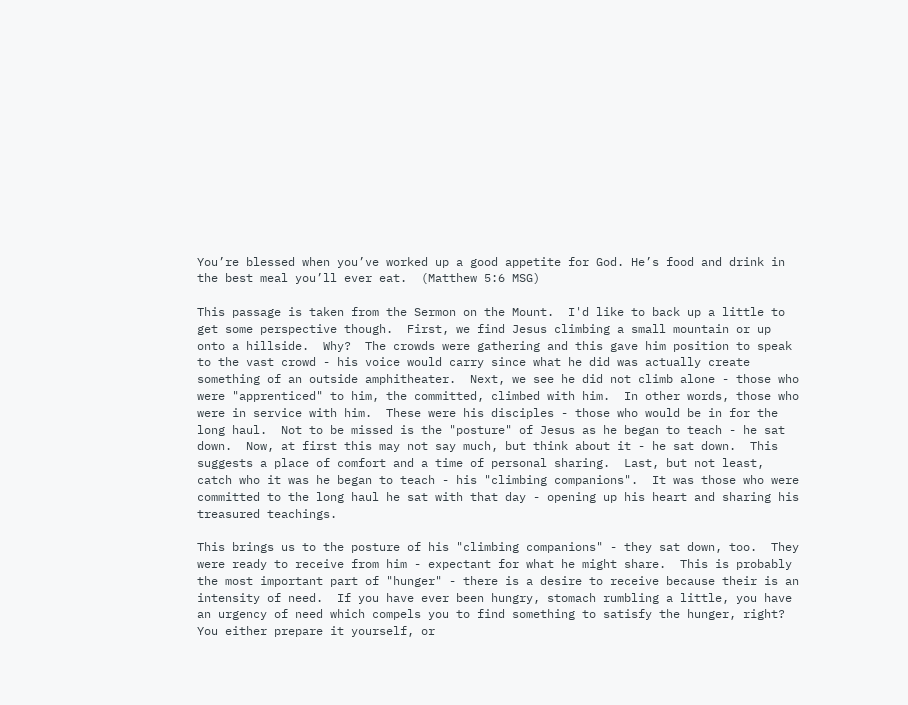You’re blessed when you’ve worked up a good appetite for God. He’s food and drink in the best meal you’ll ever eat.  (Matthew 5:6 MSG)

This passage is taken from the Sermon on the Mount.  I'd like to back up a little to get some perspective though.  First, we find Jesus climbing a small mountain or up onto a hillside.  Why?  The crowds were gathering and this gave him position to speak to the vast crowd - his voice would carry since what he did was actually create something of an outside amphitheater.  Next, we see he did not climb alone - those who were "apprenticed" to him, the committed, climbed with him.  In other words, those who were in service with him.  These were his disciples - those who would be in for the long haul.  Not to be missed is the "posture" of Jesus as he began to teach - he sat down.  Now, at first this may not say much, but think about it - he sat down.  This suggests a place of comfort and a time of personal sharing.  Last, but not least, catch who it was he began to teach - his "climbing companions".  It was those who were committed to the long haul he sat with that day - opening up his heart and sharing his treasured teachings.

This brings us to the posture of his "climbing companions" - they sat down, too.  They were ready to receive from him - expectant for what he might share.  This is probably the most important part of "hunger" - there is a desire to receive because their is an intensity of need.  If you have ever been hungry, stomach rumbling a little, you have an urgency of need which compels you to find something to satisfy the hunger, right?  You either prepare it yourself, or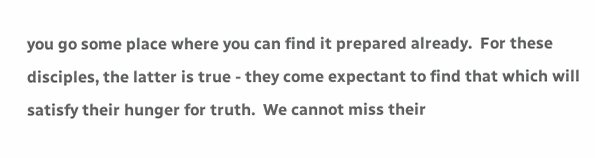you go some place where you can find it prepared already.  For these disciples, the latter is true - they come expectant to find that which will satisfy their hunger for truth.  We cannot miss their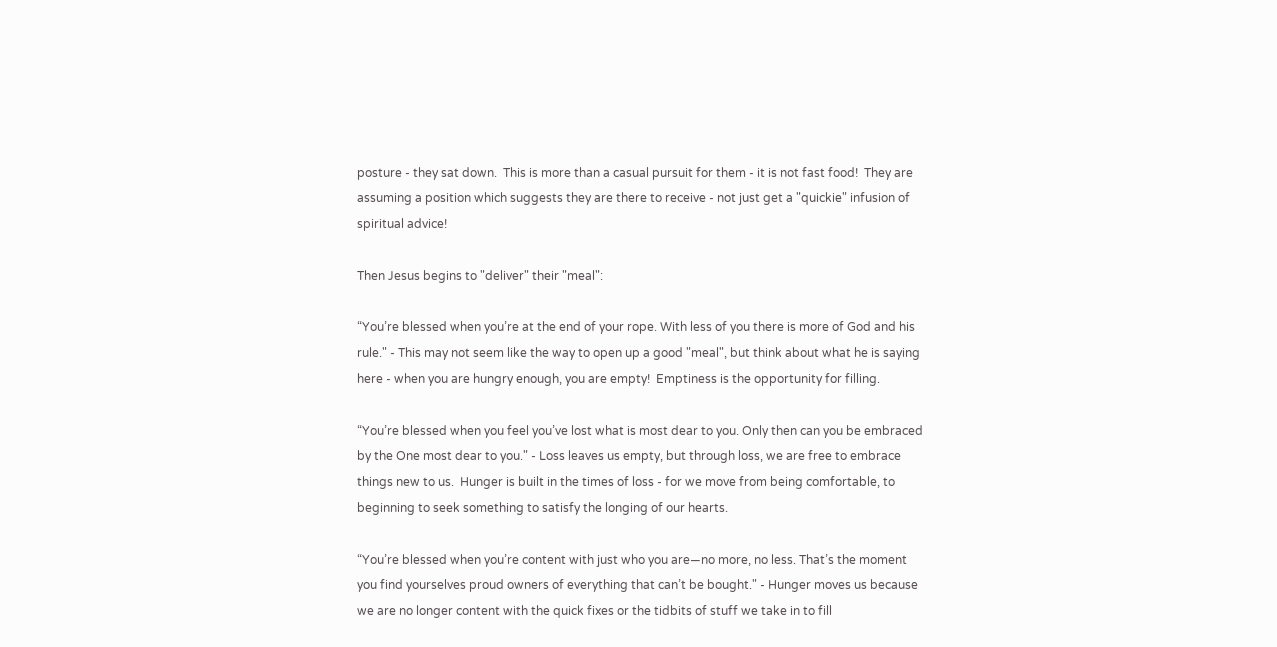posture - they sat down.  This is more than a casual pursuit for them - it is not fast food!  They are assuming a position which suggests they are there to receive - not just get a "quickie" infusion of spiritual advice!

Then Jesus begins to "deliver" their "meal":

“You’re blessed when you’re at the end of your rope. With less of you there is more of God and his rule." - This may not seem like the way to open up a good "meal", but think about what he is saying here - when you are hungry enough, you are empty!  Emptiness is the opportunity for filling.

“You’re blessed when you feel you’ve lost what is most dear to you. Only then can you be embraced by the One most dear to you." - Loss leaves us empty, but through loss, we are free to embrace things new to us.  Hunger is built in the times of loss - for we move from being comfortable, to beginning to seek something to satisfy the longing of our hearts.

“You’re blessed when you’re content with just who you are—no more, no less. That’s the moment you find yourselves proud owners of everything that can’t be bought." - Hunger moves us because we are no longer content with the quick fixes or the tidbits of stuff we take in to fill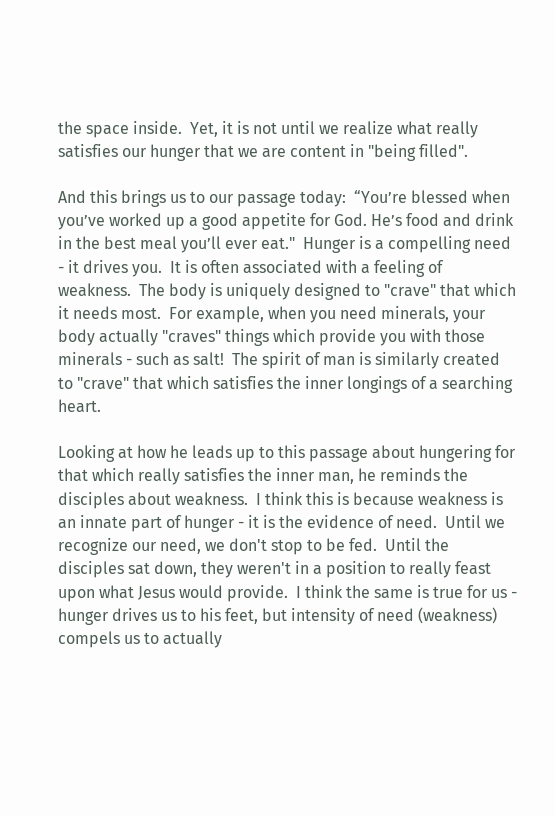the space inside.  Yet, it is not until we realize what really satisfies our hunger that we are content in "being filled".

And this brings us to our passage today:  “You’re blessed when you’ve worked up a good appetite for God. He’s food and drink in the best meal you’ll ever eat."  Hunger is a compelling need - it drives you.  It is often associated with a feeling of weakness.  The body is uniquely designed to "crave" that which it needs most.  For example, when you need minerals, your body actually "craves" things which provide you with those minerals - such as salt!  The spirit of man is similarly created to "crave" that which satisfies the inner longings of a searching heart.

Looking at how he leads up to this passage about hungering for that which really satisfies the inner man, he reminds the disciples about weakness.  I think this is because weakness is an innate part of hunger - it is the evidence of need.  Until we recognize our need, we don't stop to be fed.  Until the disciples sat down, they weren't in a position to really feast upon what Jesus would provide.  I think the same is true for us - hunger drives us to his feet, but intensity of need (weakness) compels us to actually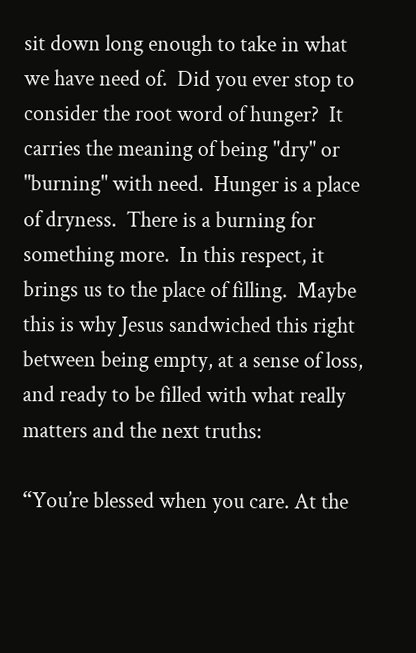sit down long enough to take in what we have need of.  Did you ever stop to consider the root word of hunger?  It carries the meaning of being "dry" or "burning" with need.  Hunger is a place of dryness.  There is a burning for something more.  In this respect, it brings us to the place of filling.  Maybe this is why Jesus sandwiched this right between being empty, at a sense of loss, and ready to be filled with what really matters and the next truths:

“You’re blessed when you care. At the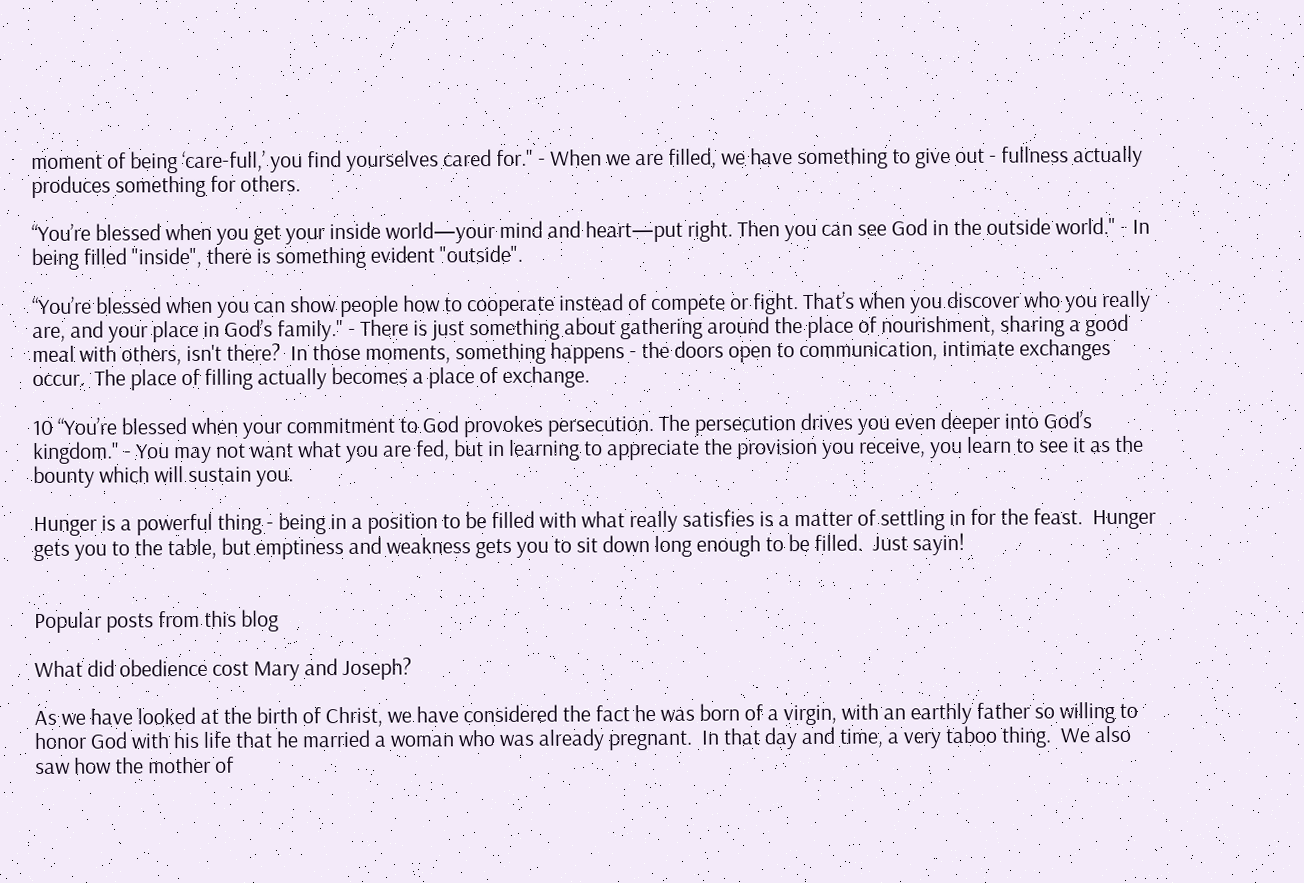moment of being ‘care-full,’ you find yourselves cared for." - When we are filled, we have something to give out - fullness actually produces something for others.

“You’re blessed when you get your inside world—your mind and heart—put right. Then you can see God in the outside world." - In being filled "inside", there is something evident "outside".

“You’re blessed when you can show people how to cooperate instead of compete or fight. That’s when you discover who you really are, and your place in God’s family." - There is just something about gathering around the place of nourishment, sharing a good meal with others, isn't there?  In those moments, something happens - the doors open to communication, intimate exchanges occur.  The place of filling actually becomes a place of exchange.

10 “You’re blessed when your commitment to God provokes persecution. The persecution drives you even deeper into God’s kingdom." - You may not want what you are fed, but in learning to appreciate the provision you receive, you learn to see it as the bounty which will sustain you.

Hunger is a powerful thing - being in a position to be filled with what really satisfies is a matter of settling in for the feast.  Hunger gets you to the table, but emptiness and weakness gets you to sit down long enough to be filled.  Just sayin!


Popular posts from this blog

What did obedience cost Mary and Joseph?

As we have looked at the birth of Christ, we have considered the fact he was born of a virgin, with an earthly father so willing to honor God with his life that he married a woman who was already pregnant.  In that day and time, a very taboo thing.  We also saw how the mother of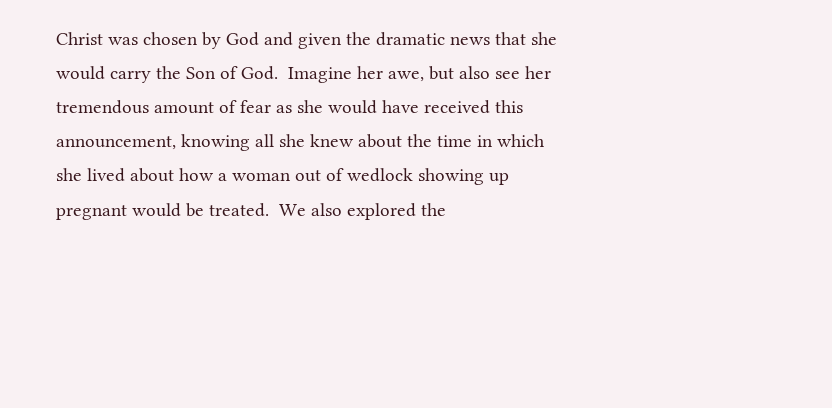Christ was chosen by God and given the dramatic news that she would carry the Son of God.  Imagine her awe, but also see her tremendous amount of fear as she would have received this announcement, knowing all she knew about the time in which she lived about how a woman out of wedlock showing up pregnant would be treated.  We also explored the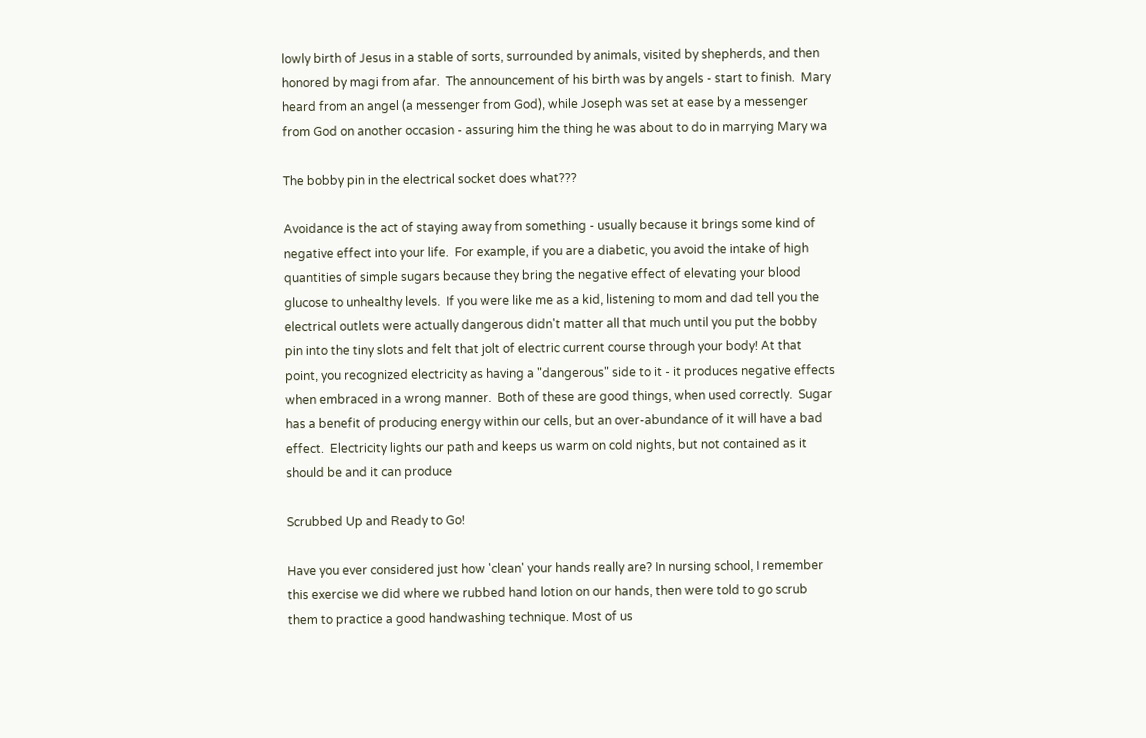lowly birth of Jesus in a stable of sorts, surrounded by animals, visited by shepherds, and then honored by magi from afar.  The announcement of his birth was by angels - start to finish.  Mary heard from an angel (a messenger from God), while Joseph was set at ease by a messenger from God on another occasion - assuring him the thing he was about to do in marrying Mary wa

The bobby pin in the electrical socket does what???

Avoidance is the act of staying away from something - usually because it brings some kind of negative effect into your life.  For example, if you are a diabetic, you avoid the intake of high quantities of simple sugars because they bring the negative effect of elevating your blood glucose to unhealthy levels.  If you were like me as a kid, listening to mom and dad tell you the electrical outlets were actually dangerous didn't matter all that much until you put the bobby pin into the tiny slots and felt that jolt of electric current course through your body! At that point, you recognized electricity as having a "dangerous" side to it - it produces negative effects when embraced in a wrong manner.  Both of these are good things, when used correctly.  Sugar has a benefit of producing energy within our cells, but an over-abundance of it will have a bad effect.  Electricity lights our path and keeps us warm on cold nights, but not contained as it should be and it can produce

Scrubbed Up and Ready to Go!

Have you ever considered just how 'clean' your hands really are? In nursing school, I remember this exercise we did where we rubbed hand lotion on our hands, then were told to go scrub them to practice a good handwashing technique. Most of us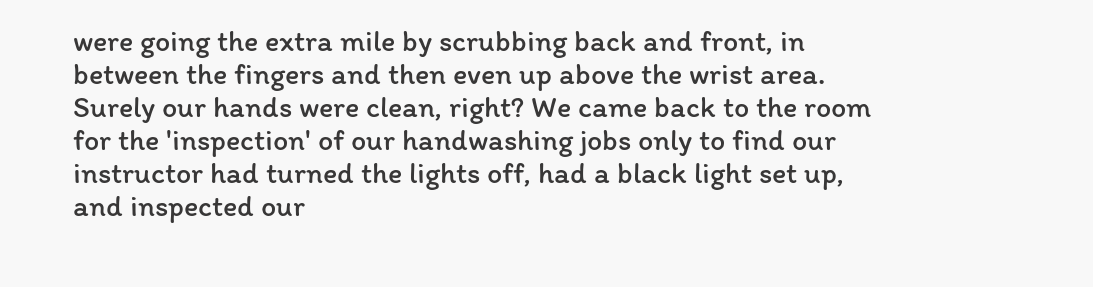were going the extra mile by scrubbing back and front, in between the fingers and then even up above the wrist area. Surely our hands were clean, right? We came back to the room for the 'inspection' of our handwashing jobs only to find our instructor had turned the lights off, had a black light set up, and inspected our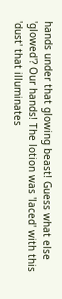hands under that glowing beast! Guess what else 'glowed'? Our hands! The lotion was 'laced' with this 'dust' that illuminates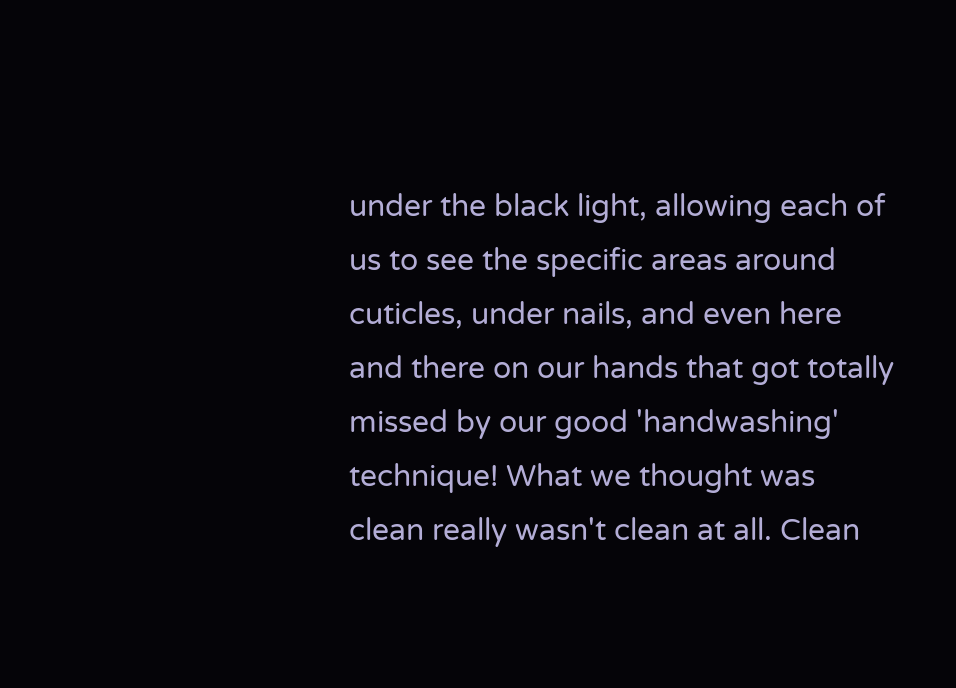under the black light, allowing each of us to see the specific areas around cuticles, under nails, and even here and there on our hands that got totally missed by our good 'handwashing' technique! What we thought was clean really wasn't clean at all. Clean